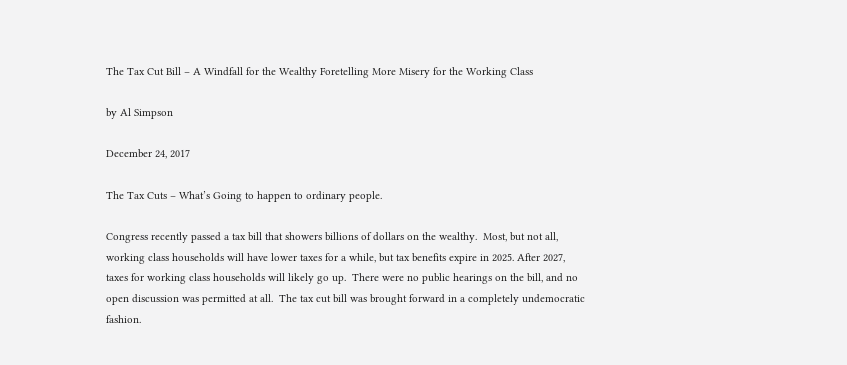The Tax Cut Bill – A Windfall for the Wealthy Foretelling More Misery for the Working Class

by Al Simpson

December 24, 2017

The Tax Cuts – What’s Going to happen to ordinary people.

Congress recently passed a tax bill that showers billions of dollars on the wealthy.  Most, but not all, working class households will have lower taxes for a while, but tax benefits expire in 2025. After 2027, taxes for working class households will likely go up.  There were no public hearings on the bill, and no open discussion was permitted at all.  The tax cut bill was brought forward in a completely undemocratic fashion.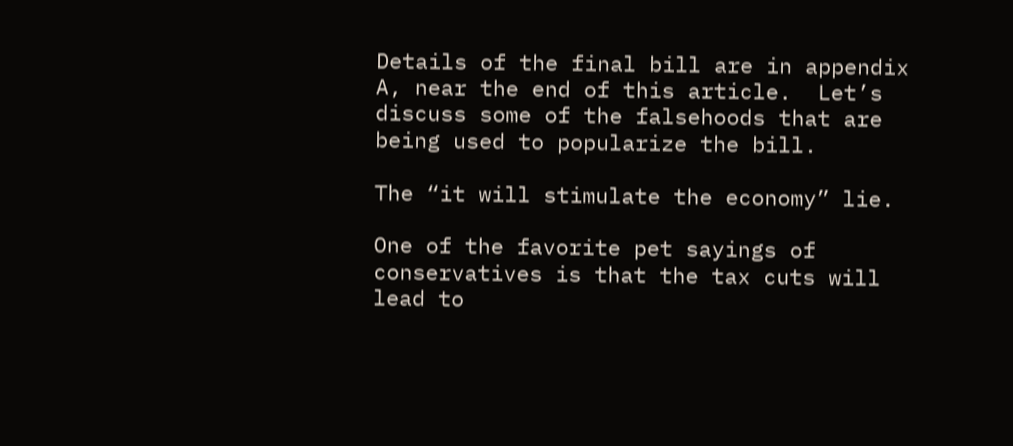Details of the final bill are in appendix A, near the end of this article.  Let’s discuss some of the falsehoods that are being used to popularize the bill.

The “it will stimulate the economy” lie.

One of the favorite pet sayings of conservatives is that the tax cuts will lead to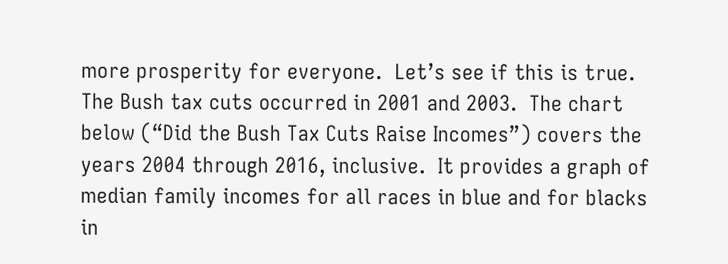more prosperity for everyone.  Let’s see if this is true.  The Bush tax cuts occurred in 2001 and 2003.  The chart below (“Did the Bush Tax Cuts Raise Incomes”) covers the years 2004 through 2016, inclusive.  It provides a graph of median family incomes for all races in blue and for blacks in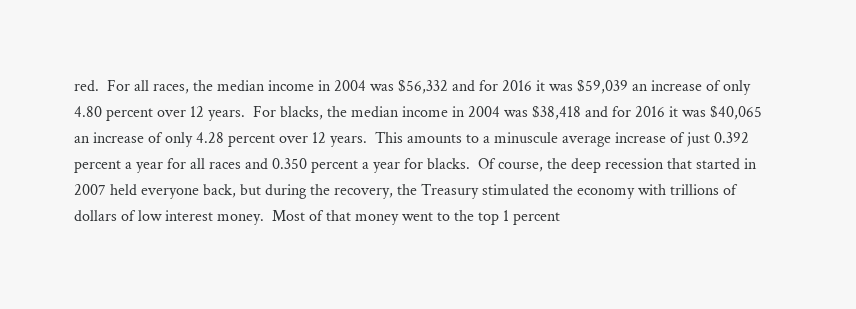red.  For all races, the median income in 2004 was $56,332 and for 2016 it was $59,039 an increase of only 4.80 percent over 12 years.  For blacks, the median income in 2004 was $38,418 and for 2016 it was $40,065 an increase of only 4.28 percent over 12 years.  This amounts to a minuscule average increase of just 0.392 percent a year for all races and 0.350 percent a year for blacks.  Of course, the deep recession that started in 2007 held everyone back, but during the recovery, the Treasury stimulated the economy with trillions of dollars of low interest money.  Most of that money went to the top 1 percent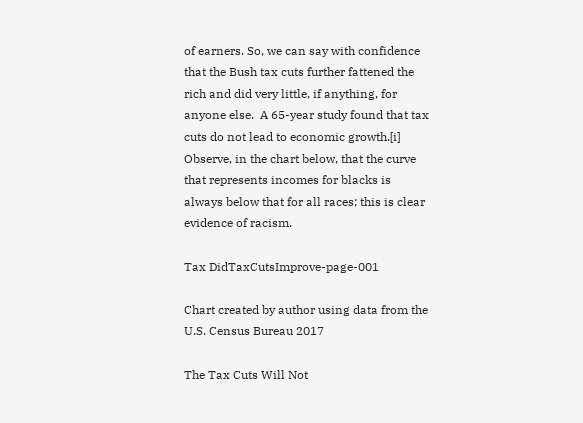of earners. So, we can say with confidence that the Bush tax cuts further fattened the rich and did very little, if anything, for anyone else.  A 65-year study found that tax cuts do not lead to economic growth.[i]  Observe, in the chart below, that the curve that represents incomes for blacks is always below that for all races; this is clear evidence of racism.

Tax DidTaxCutsImprove-page-001

Chart created by author using data from the U.S. Census Bureau 2017

The Tax Cuts Will Not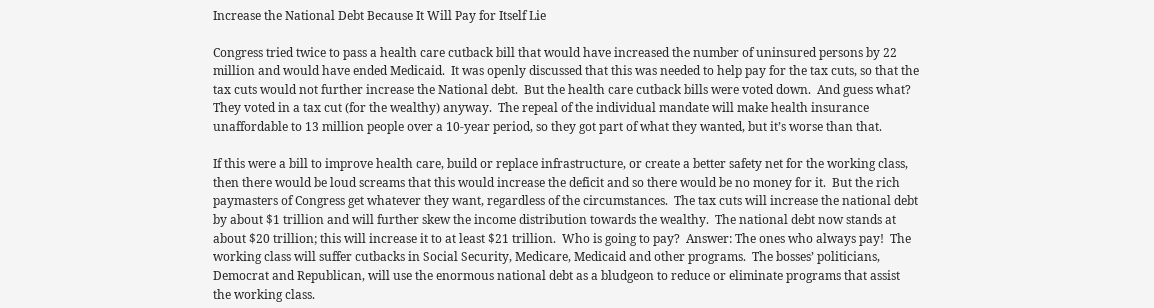Increase the National Debt Because It Will Pay for Itself Lie

Congress tried twice to pass a health care cutback bill that would have increased the number of uninsured persons by 22 million and would have ended Medicaid.  It was openly discussed that this was needed to help pay for the tax cuts, so that the tax cuts would not further increase the National debt.  But the health care cutback bills were voted down.  And guess what?  They voted in a tax cut (for the wealthy) anyway.  The repeal of the individual mandate will make health insurance unaffordable to 13 million people over a 10-year period, so they got part of what they wanted, but it’s worse than that.

If this were a bill to improve health care, build or replace infrastructure, or create a better safety net for the working class, then there would be loud screams that this would increase the deficit and so there would be no money for it.  But the rich paymasters of Congress get whatever they want, regardless of the circumstances.  The tax cuts will increase the national debt by about $1 trillion and will further skew the income distribution towards the wealthy.  The national debt now stands at about $20 trillion; this will increase it to at least $21 trillion.  Who is going to pay?  Answer: The ones who always pay!  The working class will suffer cutbacks in Social Security, Medicare, Medicaid and other programs.  The bosses’ politicians, Democrat and Republican, will use the enormous national debt as a bludgeon to reduce or eliminate programs that assist the working class.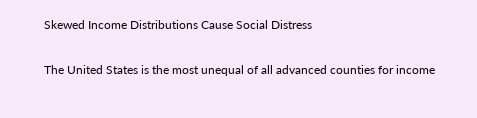Skewed Income Distributions Cause Social Distress

The United States is the most unequal of all advanced counties for income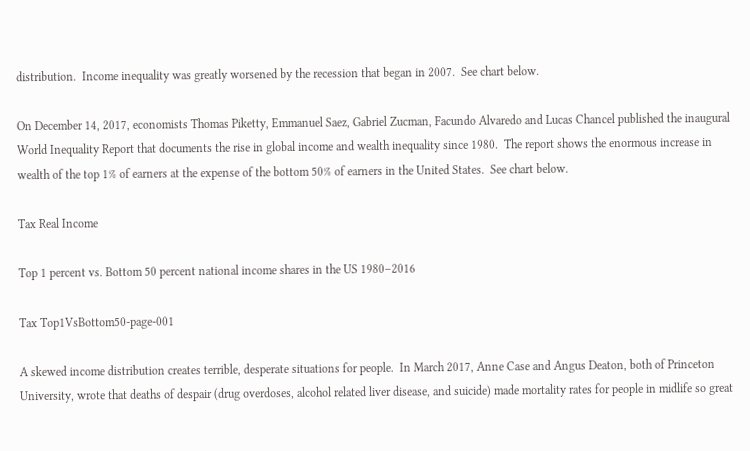distribution.  Income inequality was greatly worsened by the recession that began in 2007.  See chart below.

On December 14, 2017, economists Thomas Piketty, Emmanuel Saez, Gabriel Zucman, Facundo Alvaredo and Lucas Chancel published the inaugural World Inequality Report that documents the rise in global income and wealth inequality since 1980.  The report shows the enormous increase in wealth of the top 1% of earners at the expense of the bottom 50% of earners in the United States.  See chart below.

Tax Real Income

Top 1 percent vs. Bottom 50 percent national income shares in the US 1980–2016

Tax Top1VsBottom50-page-001

A skewed income distribution creates terrible, desperate situations for people.  In March 2017, Anne Case and Angus Deaton, both of Princeton University, wrote that deaths of despair (drug overdoses, alcohol related liver disease, and suicide) made mortality rates for people in midlife so great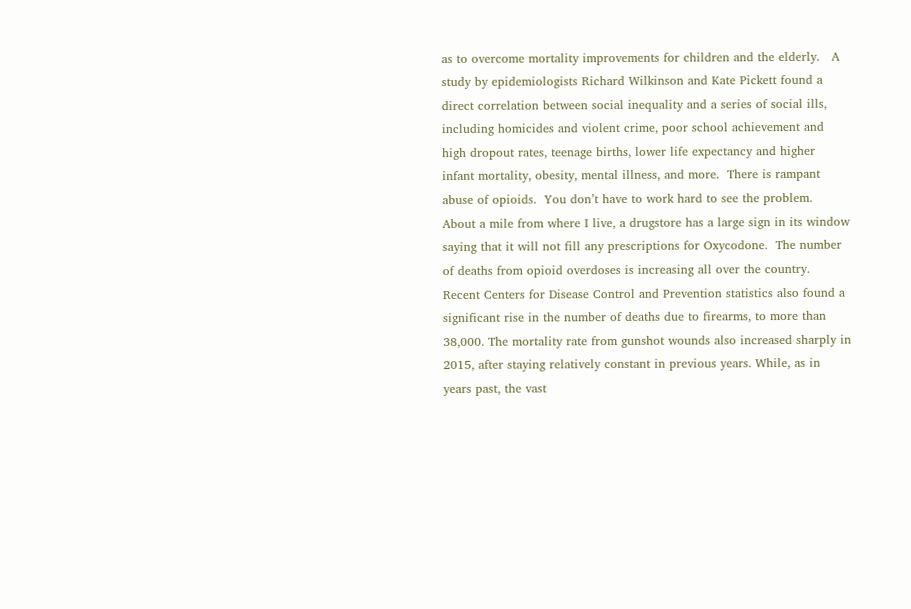as to overcome mortality improvements for children and the elderly.   A study by epidemiologists Richard Wilkinson and Kate Pickett found a direct correlation between social inequality and a series of social ills, including homicides and violent crime, poor school achievement and high dropout rates, teenage births, lower life expectancy and higher infant mortality, obesity, mental illness, and more.  There is rampant abuse of opioids.  You don’t have to work hard to see the problem.  About a mile from where I live, a drugstore has a large sign in its window saying that it will not fill any prescriptions for Oxycodone.  The number of deaths from opioid overdoses is increasing all over the country.  Recent Centers for Disease Control and Prevention statistics also found a significant rise in the number of deaths due to firearms, to more than 38,000. The mortality rate from gunshot wounds also increased sharply in 2015, after staying relatively constant in previous years. While, as in years past, the vast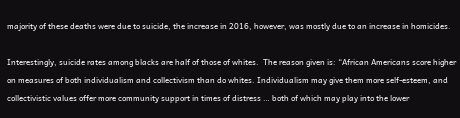majority of these deaths were due to suicide, the increase in 2016, however, was mostly due to an increase in homicides.

Interestingly, suicide rates among blacks are half of those of whites.  The reason given is: “African Americans score higher on measures of both individualism and collectivism than do whites. Individualism may give them more self-esteem, and collectivistic values offer more community support in times of distress … both of which may play into the lower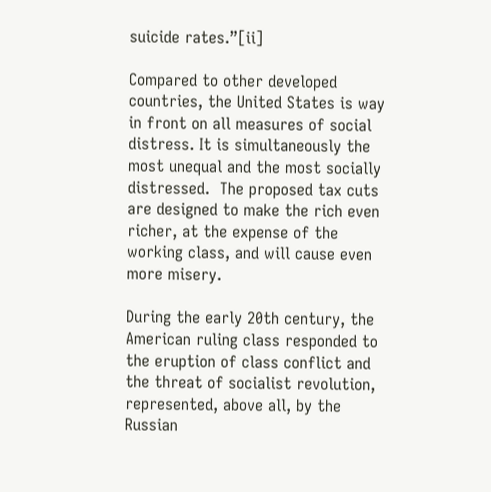suicide rates.”[ii]

Compared to other developed countries, the United States is way in front on all measures of social distress. It is simultaneously the most unequal and the most socially distressed.  The proposed tax cuts are designed to make the rich even richer, at the expense of the working class, and will cause even more misery.

During the early 20th century, the American ruling class responded to the eruption of class conflict and the threat of socialist revolution, represented, above all, by the Russian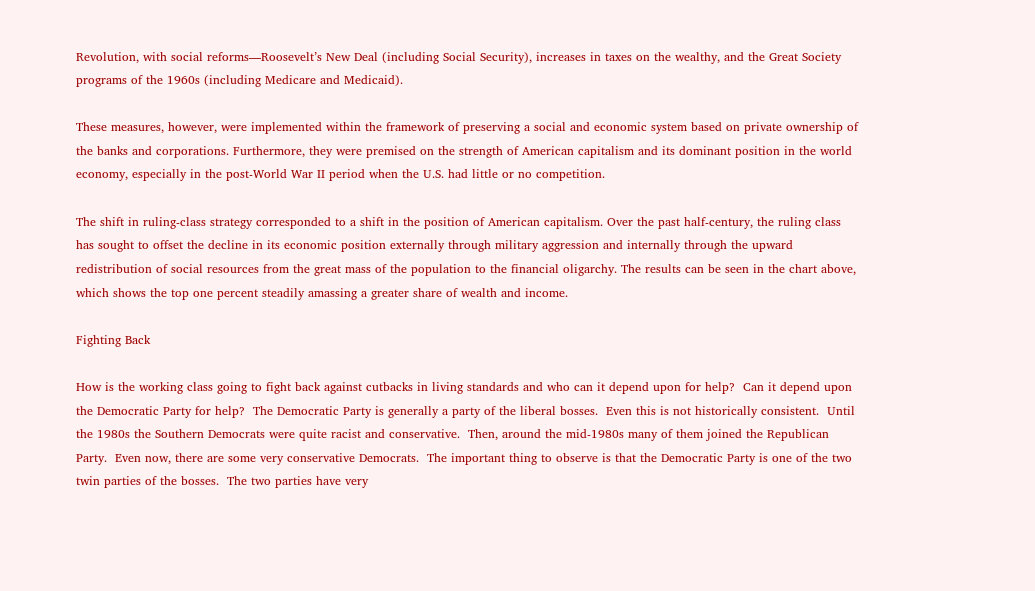Revolution, with social reforms—Roosevelt’s New Deal (including Social Security), increases in taxes on the wealthy, and the Great Society programs of the 1960s (including Medicare and Medicaid).

These measures, however, were implemented within the framework of preserving a social and economic system based on private ownership of the banks and corporations. Furthermore, they were premised on the strength of American capitalism and its dominant position in the world economy, especially in the post-World War II period when the U.S. had little or no competition.

The shift in ruling-class strategy corresponded to a shift in the position of American capitalism. Over the past half-century, the ruling class has sought to offset the decline in its economic position externally through military aggression and internally through the upward redistribution of social resources from the great mass of the population to the financial oligarchy. The results can be seen in the chart above, which shows the top one percent steadily amassing a greater share of wealth and income.

Fighting Back

How is the working class going to fight back against cutbacks in living standards and who can it depend upon for help?  Can it depend upon the Democratic Party for help?  The Democratic Party is generally a party of the liberal bosses.  Even this is not historically consistent.  Until the 1980s the Southern Democrats were quite racist and conservative.  Then, around the mid-1980s many of them joined the Republican Party.  Even now, there are some very conservative Democrats.  The important thing to observe is that the Democratic Party is one of the two twin parties of the bosses.  The two parties have very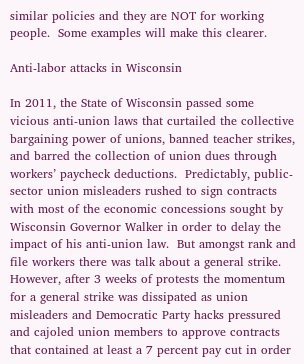similar policies and they are NOT for working people.  Some examples will make this clearer.

Anti-labor attacks in Wisconsin

In 2011, the State of Wisconsin passed some vicious anti-union laws that curtailed the collective bargaining power of unions, banned teacher strikes, and barred the collection of union dues through workers’ paycheck deductions.  Predictably, public-sector union misleaders rushed to sign contracts with most of the economic concessions sought by Wisconsin Governor Walker in order to delay the impact of his anti-union law.  But amongst rank and file workers there was talk about a general strike.  However, after 3 weeks of protests the momentum for a general strike was dissipated as union misleaders and Democratic Party hacks pressured and cajoled union members to approve contracts that contained at least a 7 percent pay cut in order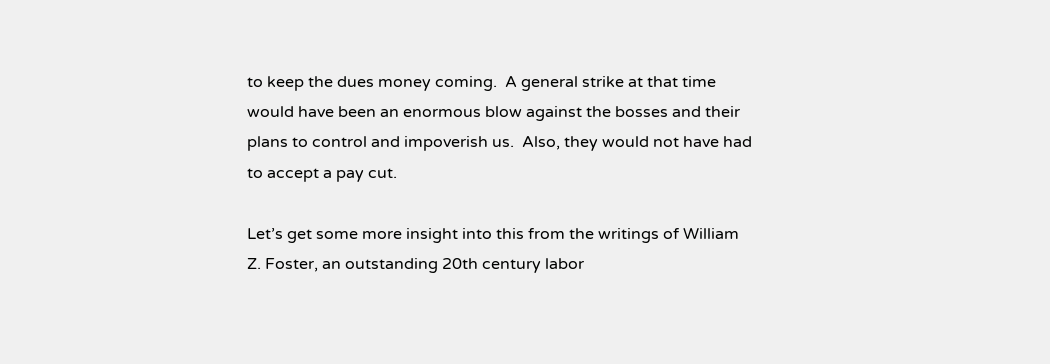to keep the dues money coming.  A general strike at that time would have been an enormous blow against the bosses and their plans to control and impoverish us.  Also, they would not have had to accept a pay cut.

Let’s get some more insight into this from the writings of William Z. Foster, an outstanding 20th century labor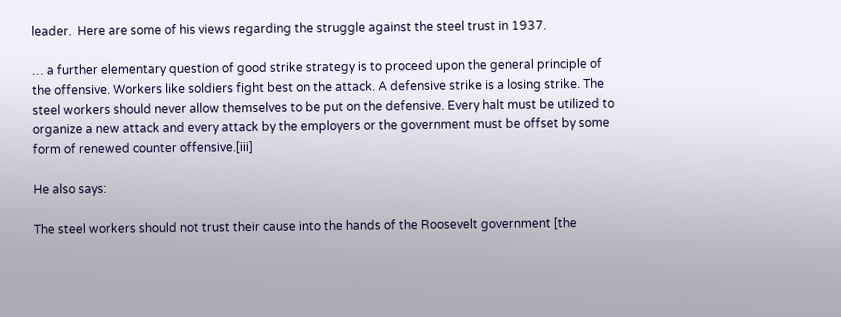leader.  Here are some of his views regarding the struggle against the steel trust in 1937.

… a further elementary question of good strike strategy is to proceed upon the general principle of the offensive. Workers like soldiers fight best on the attack. A defensive strike is a losing strike. The steel workers should never allow themselves to be put on the defensive. Every halt must be utilized to organize a new attack and every attack by the employers or the government must be offset by some form of renewed counter offensive.[iii]

He also says:

The steel workers should not trust their cause into the hands of the Roosevelt government [the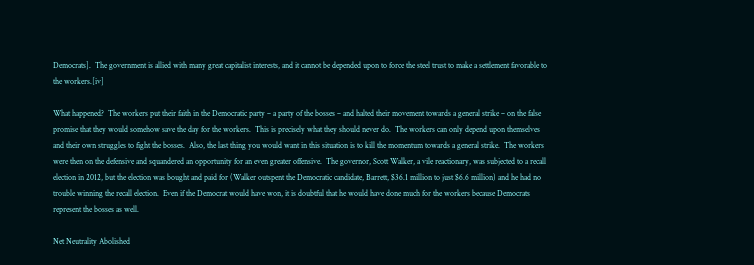Democrats].  The government is allied with many great capitalist interests, and it cannot be depended upon to force the steel trust to make a settlement favorable to the workers.[iv]

What happened?  The workers put their faith in the Democratic party – a party of the bosses – and halted their movement towards a general strike – on the false promise that they would somehow save the day for the workers.  This is precisely what they should never do.  The workers can only depend upon themselves and their own struggles to fight the bosses.  Also, the last thing you would want in this situation is to kill the momentum towards a general strike.  The workers were then on the defensive and squandered an opportunity for an even greater offensive.  The governor, Scott Walker, a vile reactionary, was subjected to a recall election in 2012, but the election was bought and paid for (Walker outspent the Democratic candidate, Barrett, $36.1 million to just $6.6 million) and he had no trouble winning the recall election.  Even if the Democrat would have won, it is doubtful that he would have done much for the workers because Democrats represent the bosses as well.

Net Neutrality Abolished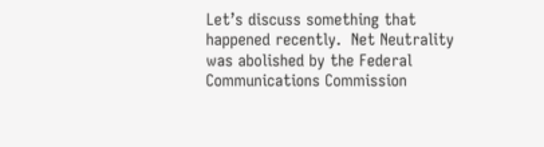Let’s discuss something that happened recently.  Net Neutrality was abolished by the Federal Communications Commission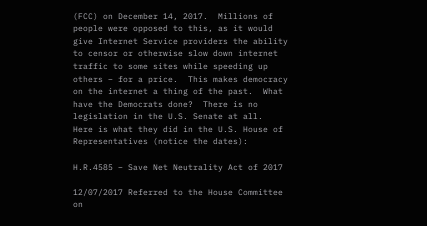(FCC) on December 14, 2017.  Millions of people were opposed to this, as it would give Internet Service providers the ability to censor or otherwise slow down internet traffic to some sites while speeding up others – for a price.  This makes democracy on the internet a thing of the past.  What have the Democrats done?  There is no legislation in the U.S. Senate at all.  Here is what they did in the U.S. House of Representatives (notice the dates):

H.R.4585 – Save Net Neutrality Act of 2017

12/07/2017 Referred to the House Committee on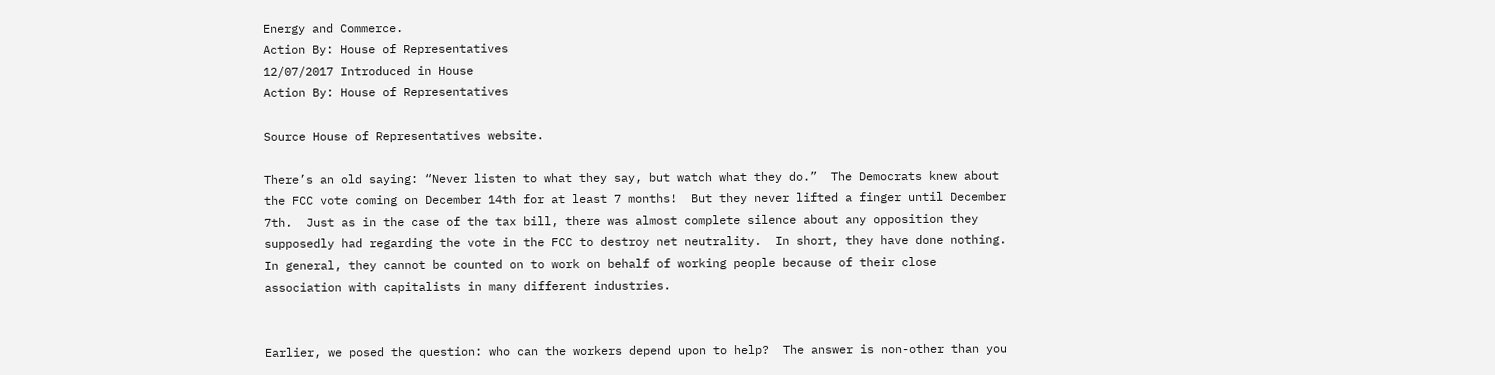Energy and Commerce.
Action By: House of Representatives
12/07/2017 Introduced in House
Action By: House of Representatives

Source House of Representatives website.

There’s an old saying: “Never listen to what they say, but watch what they do.”  The Democrats knew about the FCC vote coming on December 14th for at least 7 months!  But they never lifted a finger until December 7th.  Just as in the case of the tax bill, there was almost complete silence about any opposition they supposedly had regarding the vote in the FCC to destroy net neutrality.  In short, they have done nothing.  In general, they cannot be counted on to work on behalf of working people because of their close association with capitalists in many different industries.


Earlier, we posed the question: who can the workers depend upon to help?  The answer is non-other than you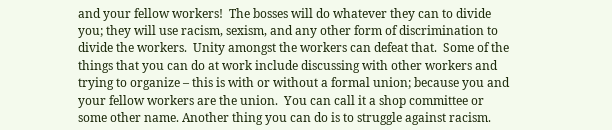and your fellow workers!  The bosses will do whatever they can to divide you; they will use racism, sexism, and any other form of discrimination to divide the workers.  Unity amongst the workers can defeat that.  Some of the things that you can do at work include discussing with other workers and trying to organize – this is with or without a formal union; because you and your fellow workers are the union.  You can call it a shop committee or some other name. Another thing you can do is to struggle against racism.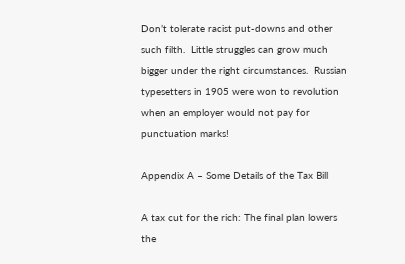Don’t tolerate racist put-downs and other such filth.  Little struggles can grow much bigger under the right circumstances.  Russian typesetters in 1905 were won to revolution when an employer would not pay for punctuation marks!

Appendix A – Some Details of the Tax Bill

A tax cut for the rich: The final plan lowers the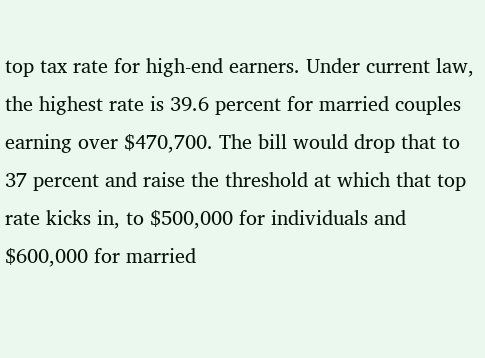top tax rate for high-end earners. Under current law, the highest rate is 39.6 percent for married couples earning over $470,700. The bill would drop that to 37 percent and raise the threshold at which that top rate kicks in, to $500,000 for individuals and $600,000 for married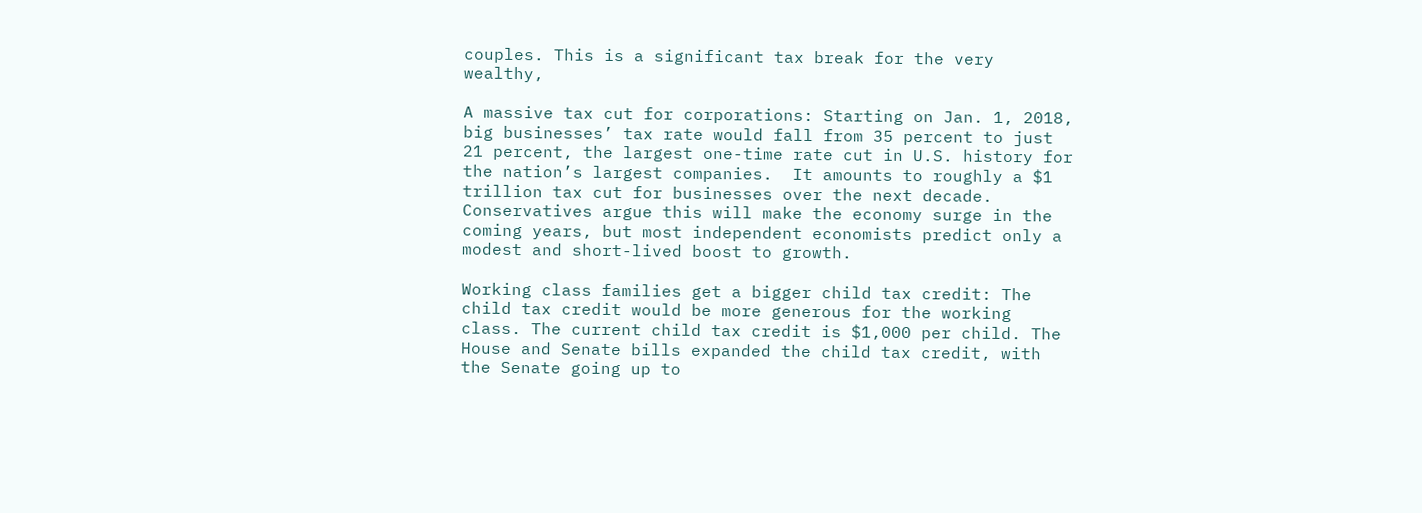couples. This is a significant tax break for the very wealthy,

A massive tax cut for corporations: Starting on Jan. 1, 2018, big businesses’ tax rate would fall from 35 percent to just 21 percent, the largest one-time rate cut in U.S. history for the nation’s largest companies.  It amounts to roughly a $1 trillion tax cut for businesses over the next decade. Conservatives argue this will make the economy surge in the coming years, but most independent economists predict only a modest and short-lived boost to growth.

Working class families get a bigger child tax credit: The child tax credit would be more generous for the working class. The current child tax credit is $1,000 per child. The House and Senate bills expanded the child tax credit, with the Senate going up to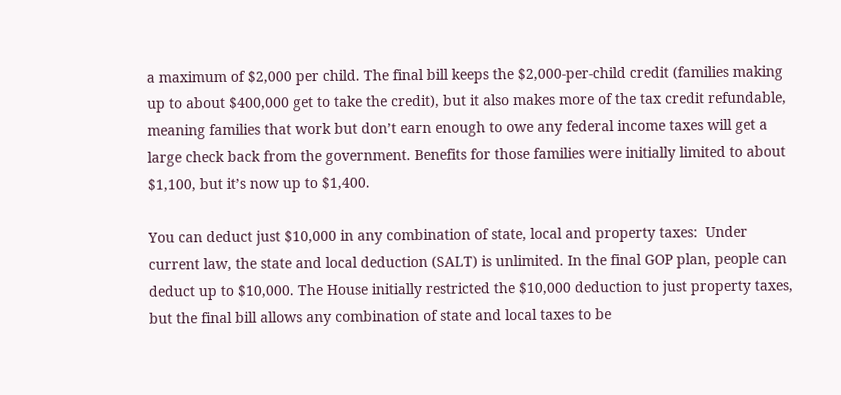a maximum of $2,000 per child. The final bill keeps the $2,000-per-child credit (families making up to about $400,000 get to take the credit), but it also makes more of the tax credit refundable, meaning families that work but don’t earn enough to owe any federal income taxes will get a large check back from the government. Benefits for those families were initially limited to about $1,100, but it’s now up to $1,400.

You can deduct just $10,000 in any combination of state, local and property taxes:  Under current law, the state and local deduction (SALT) is unlimited. In the final GOP plan, people can deduct up to $10,000. The House initially restricted the $10,000 deduction to just property taxes, but the final bill allows any combination of state and local taxes to be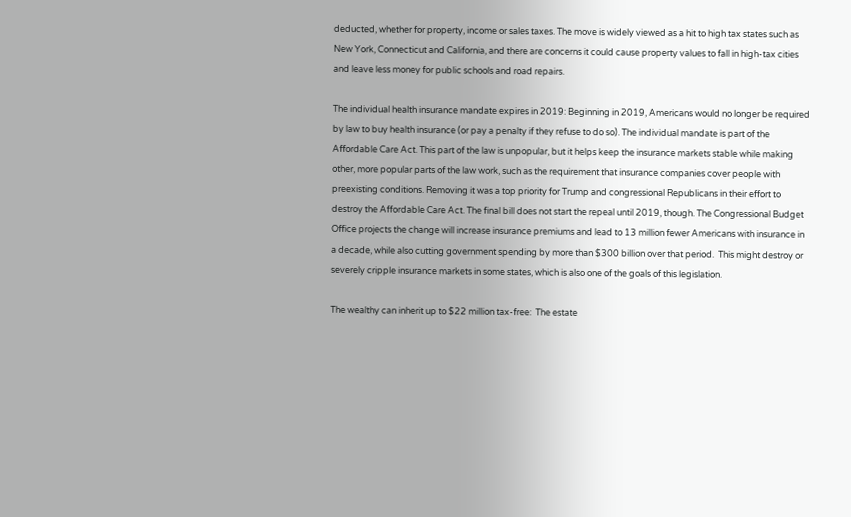deducted, whether for property, income or sales taxes. The move is widely viewed as a hit to high tax states such as New York, Connecticut and California, and there are concerns it could cause property values to fall in high-tax cities and leave less money for public schools and road repairs.

The individual health insurance mandate expires in 2019: Beginning in 2019, Americans would no longer be required by law to buy health insurance (or pay a penalty if they refuse to do so). The individual mandate is part of the Affordable Care Act. This part of the law is unpopular, but it helps keep the insurance markets stable while making other, more popular parts of the law work, such as the requirement that insurance companies cover people with preexisting conditions. Removing it was a top priority for Trump and congressional Republicans in their effort to destroy the Affordable Care Act. The final bill does not start the repeal until 2019, though. The Congressional Budget Office projects the change will increase insurance premiums and lead to 13 million fewer Americans with insurance in a decade, while also cutting government spending by more than $300 billion over that period.  This might destroy or severely cripple insurance markets in some states, which is also one of the goals of this legislation.

The wealthy can inherit up to $22 million tax-free:  The estate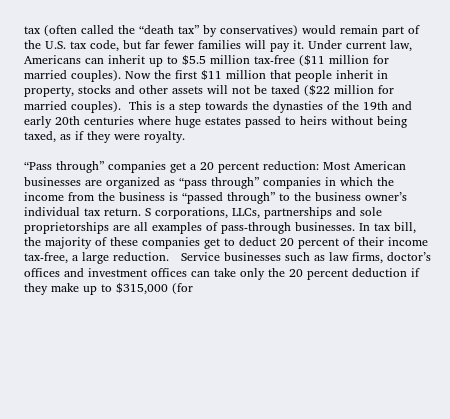tax (often called the “death tax” by conservatives) would remain part of the U.S. tax code, but far fewer families will pay it. Under current law, Americans can inherit up to $5.5 million tax-free ($11 million for married couples). Now the first $11 million that people inherit in property, stocks and other assets will not be taxed ($22 million for married couples).  This is a step towards the dynasties of the 19th and early 20th centuries where huge estates passed to heirs without being taxed, as if they were royalty.

“Pass through” companies get a 20 percent reduction: Most American businesses are organized as “pass through” companies in which the income from the business is “passed through” to the business owner’s individual tax return. S corporations, LLCs, partnerships and sole proprietorships are all examples of pass-through businesses. In tax bill, the majority of these companies get to deduct 20 percent of their income tax-free, a large reduction.   Service businesses such as law firms, doctor’s offices and investment offices can take only the 20 percent deduction if they make up to $315,000 (for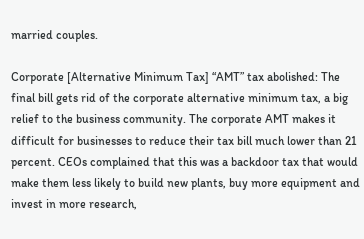married couples.

Corporate [Alternative Minimum Tax] “AMT” tax abolished: The final bill gets rid of the corporate alternative minimum tax, a big relief to the business community. The corporate AMT makes it difficult for businesses to reduce their tax bill much lower than 21 percent. CEOs complained that this was a backdoor tax that would make them less likely to build new plants, buy more equipment and invest in more research,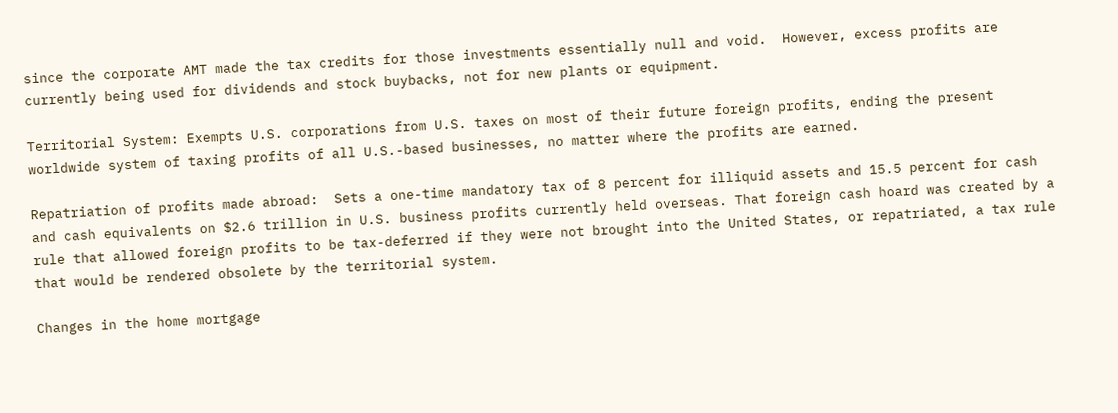since the corporate AMT made the tax credits for those investments essentially null and void.  However, excess profits are currently being used for dividends and stock buybacks, not for new plants or equipment.

Territorial System: Exempts U.S. corporations from U.S. taxes on most of their future foreign profits, ending the present worldwide system of taxing profits of all U.S.-based businesses, no matter where the profits are earned.

Repatriation of profits made abroad:  Sets a one-time mandatory tax of 8 percent for illiquid assets and 15.5 percent for cash and cash equivalents on $2.6 trillion in U.S. business profits currently held overseas. That foreign cash hoard was created by a rule that allowed foreign profits to be tax-deferred if they were not brought into the United States, or repatriated, a tax rule that would be rendered obsolete by the territorial system.

Changes in the home mortgage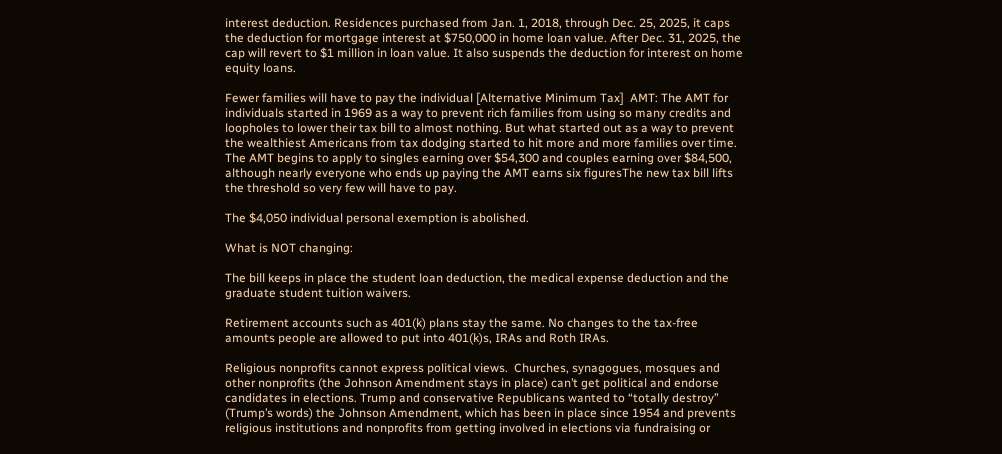interest deduction. Residences purchased from Jan. 1, 2018, through Dec. 25, 2025, it caps the deduction for mortgage interest at $750,000 in home loan value. After Dec. 31, 2025, the cap will revert to $1 million in loan value. It also suspends the deduction for interest on home equity loans.

Fewer families will have to pay the individual [Alternative Minimum Tax]  AMT: The AMT for individuals started in 1969 as a way to prevent rich families from using so many credits and loopholes to lower their tax bill to almost nothing. But what started out as a way to prevent the wealthiest Americans from tax dodging started to hit more and more families over time. The AMT begins to apply to singles earning over $54,300 and couples earning over $84,500, although nearly everyone who ends up paying the AMT earns six figuresThe new tax bill lifts the threshold so very few will have to pay.

The $4,050 individual personal exemption is abolished.

What is NOT changing:

The bill keeps in place the student loan deduction, the medical expense deduction and the graduate student tuition waivers.

Retirement accounts such as 401(k) plans stay the same. No changes to the tax-free amounts people are allowed to put into 401(k)s, IRAs and Roth IRAs.

Religious nonprofits cannot express political views.  Churches, synagogues, mosques and other nonprofits (the Johnson Amendment stays in place) can’t get political and endorse candidates in elections. Trump and conservative Republicans wanted to “totally destroy” (Trump’s words) the Johnson Amendment, which has been in place since 1954 and prevents religious institutions and nonprofits from getting involved in elections via fundraising or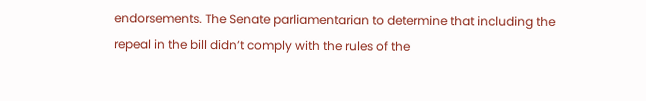endorsements. The Senate parliamentarian to determine that including the repeal in the bill didn’t comply with the rules of the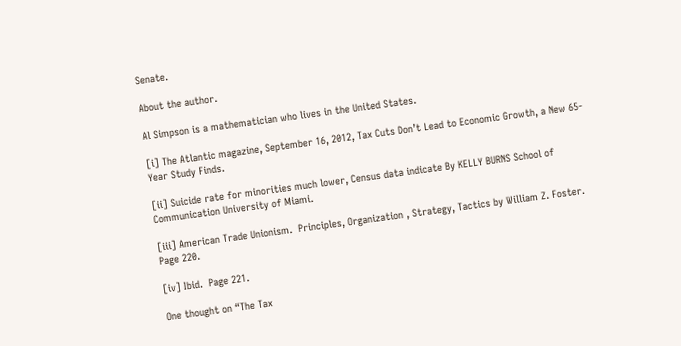Senate.

About the author.

Al Simpson is a mathematician who lives in the United States.

[i] The Atlantic magazine, September 16, 2012, Tax Cuts Don’t Lead to Economic Growth, a New 65-Year Study Finds.

[ii] Suicide rate for minorities much lower, Census data indicate By KELLY BURNS School of Communication University of Miami.

[iii] American Trade Unionism.  Principles, Organization , Strategy, Tactics by William Z. Foster.  Page 220.

[iv] Ibid.  Page 221.

One thought on “The Tax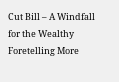Cut Bill – A Windfall for the Wealthy Foretelling More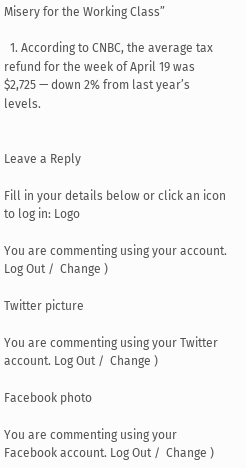Misery for the Working Class”

  1. According to CNBC, the average tax refund for the week of April 19 was $2,725 — down 2% from last year’s levels.


Leave a Reply

Fill in your details below or click an icon to log in: Logo

You are commenting using your account. Log Out /  Change )

Twitter picture

You are commenting using your Twitter account. Log Out /  Change )

Facebook photo

You are commenting using your Facebook account. Log Out /  Change )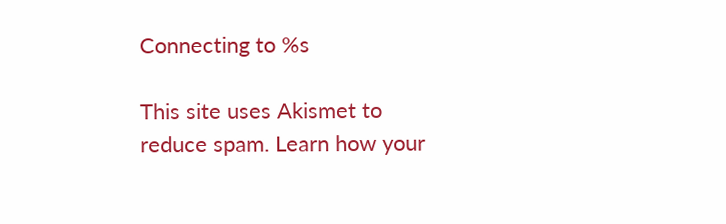Connecting to %s

This site uses Akismet to reduce spam. Learn how your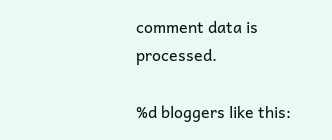comment data is processed.

%d bloggers like this: